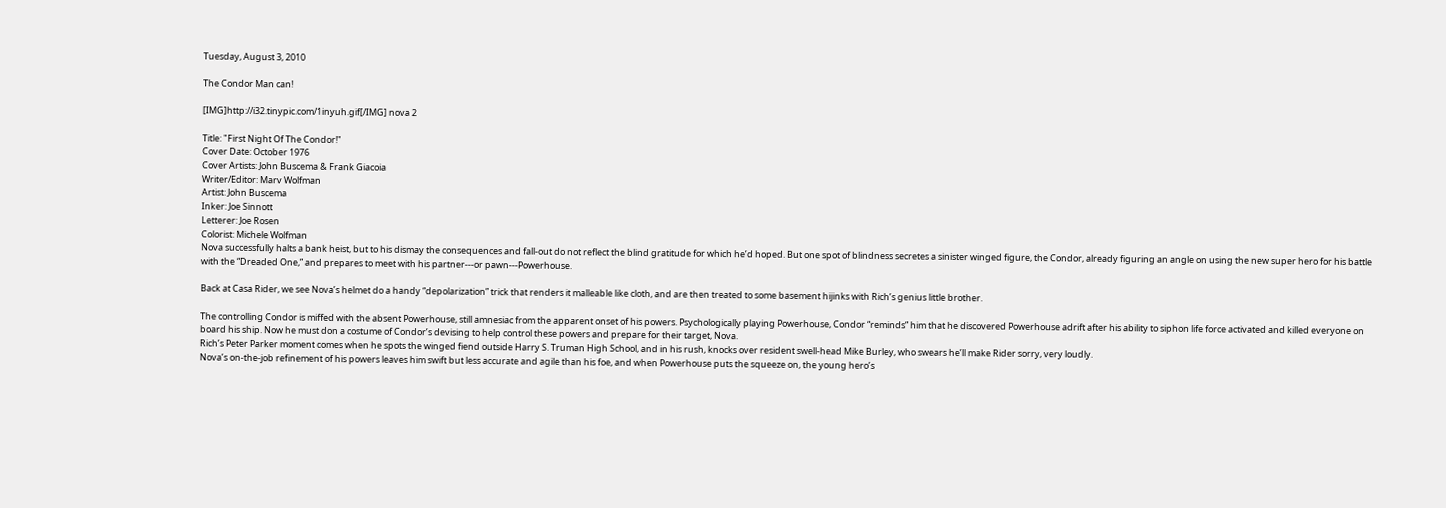Tuesday, August 3, 2010

The Condor Man can!

[IMG]http://i32.tinypic.com/1inyuh.gif[/IMG] nova 2

Title: "First Night Of The Condor!"
Cover Date: October 1976
Cover Artists: John Buscema & Frank Giacoia
Writer/Editor: Marv Wolfman
Artist: John Buscema
Inker: Joe Sinnott
Letterer: Joe Rosen
Colorist: Michele Wolfman
Nova successfully halts a bank heist, but to his dismay the consequences and fall-out do not reflect the blind gratitude for which he’d hoped. But one spot of blindness secretes a sinister winged figure, the Condor, already figuring an angle on using the new super hero for his battle with the “Dreaded One,” and prepares to meet with his partner---or pawn---Powerhouse.

Back at Casa Rider, we see Nova’s helmet do a handy “depolarization” trick that renders it malleable like cloth, and are then treated to some basement hijinks with Rich’s genius little brother.

The controlling Condor is miffed with the absent Powerhouse, still amnesiac from the apparent onset of his powers. Psychologically playing Powerhouse, Condor “reminds” him that he discovered Powerhouse adrift after his ability to siphon life force activated and killed everyone on board his ship. Now he must don a costume of Condor’s devising to help control these powers and prepare for their target, Nova.
Rich’s Peter Parker moment comes when he spots the winged fiend outside Harry S. Truman High School, and in his rush, knocks over resident swell-head Mike Burley, who swears he’ll make Rider sorry, very loudly.
Nova’s on-the-job refinement of his powers leaves him swift but less accurate and agile than his foe, and when Powerhouse puts the squeeze on, the young hero’s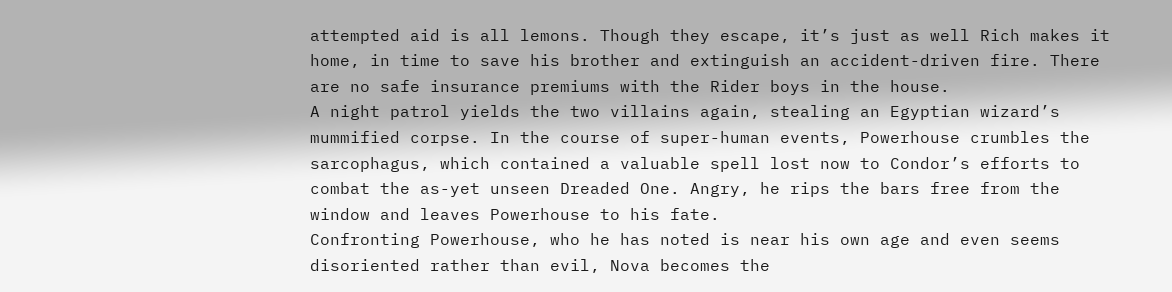attempted aid is all lemons. Though they escape, it’s just as well Rich makes it home, in time to save his brother and extinguish an accident-driven fire. There are no safe insurance premiums with the Rider boys in the house.
A night patrol yields the two villains again, stealing an Egyptian wizard’s mummified corpse. In the course of super-human events, Powerhouse crumbles the sarcophagus, which contained a valuable spell lost now to Condor’s efforts to combat the as-yet unseen Dreaded One. Angry, he rips the bars free from the window and leaves Powerhouse to his fate.
Confronting Powerhouse, who he has noted is near his own age and even seems disoriented rather than evil, Nova becomes the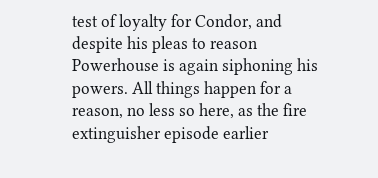test of loyalty for Condor, and despite his pleas to reason Powerhouse is again siphoning his powers. All things happen for a reason, no less so here, as the fire extinguisher episode earlier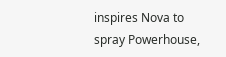inspires Nova to spray Powerhouse,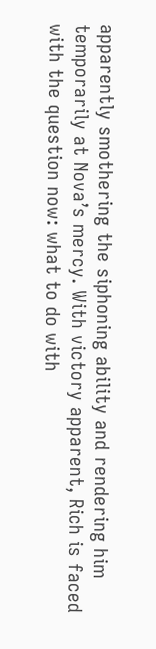apparently smothering the siphoning ability and rendering him temporarily at Nova’s mercy. With victory apparent, Rich is faced with the question now: what to do with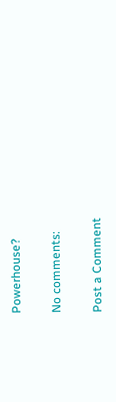Powerhouse?

No comments:

Post a Comment